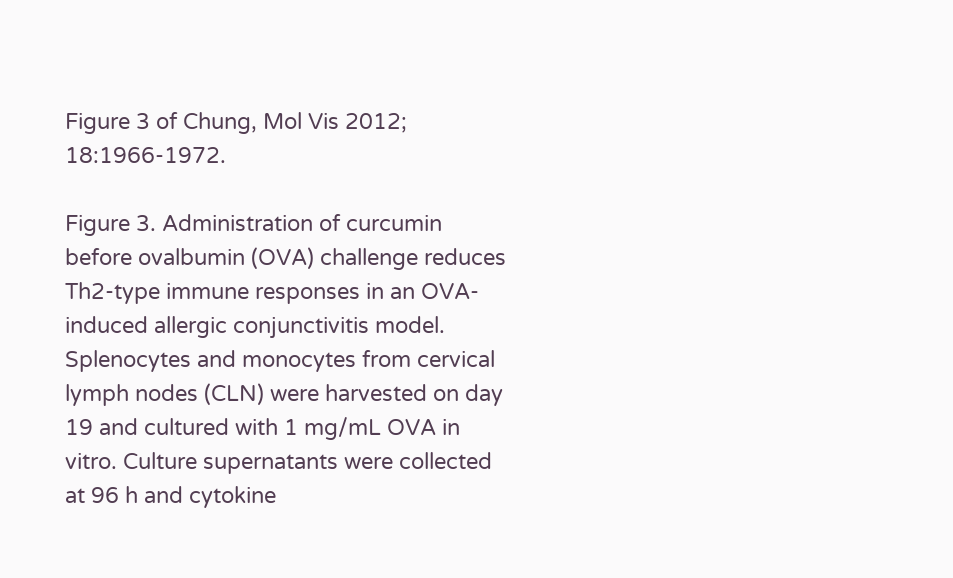Figure 3 of Chung, Mol Vis 2012; 18:1966-1972.

Figure 3. Administration of curcumin before ovalbumin (OVA) challenge reduces Th2-type immune responses in an OVA-induced allergic conjunctivitis model. Splenocytes and monocytes from cervical lymph nodes (CLN) were harvested on day 19 and cultured with 1 mg/mL OVA in vitro. Culture supernatants were collected at 96 h and cytokine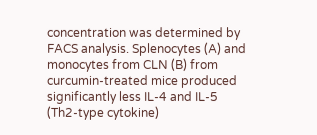concentration was determined by FACS analysis. Splenocytes (A) and monocytes from CLN (B) from curcumin-treated mice produced significantly less IL-4 and IL-5 (Th2-type cytokine)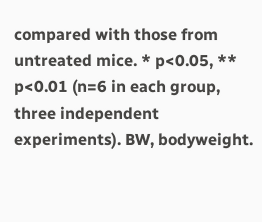compared with those from untreated mice. * p<0.05, ** p<0.01 (n=6 in each group, three independent experiments). BW, bodyweight.